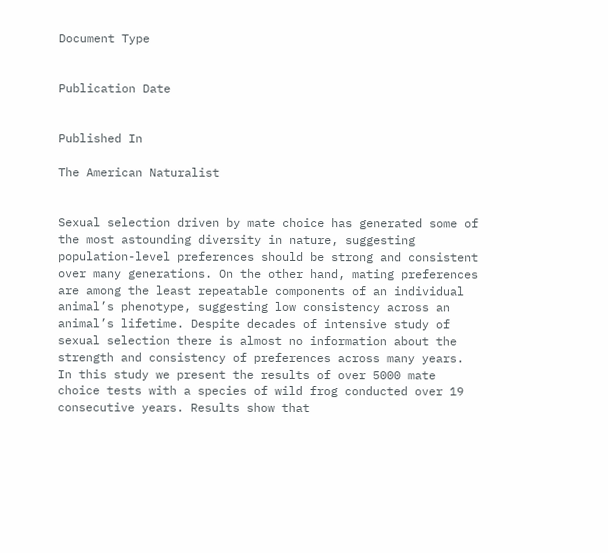Document Type


Publication Date


Published In

The American Naturalist


Sexual selection driven by mate choice has generated some of the most astounding diversity in nature, suggesting population-level preferences should be strong and consistent over many generations. On the other hand, mating preferences are among the least repeatable components of an individual animal’s phenotype, suggesting low consistency across an animal’s lifetime. Despite decades of intensive study of sexual selection there is almost no information about the strength and consistency of preferences across many years. In this study we present the results of over 5000 mate choice tests with a species of wild frog conducted over 19 consecutive years. Results show that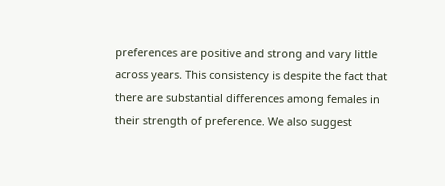preferences are positive and strong and vary little across years. This consistency is despite the fact that there are substantial differences among females in their strength of preference. We also suggest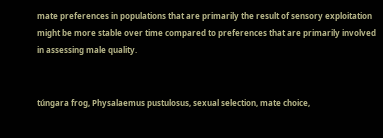mate preferences in populations that are primarily the result of sensory exploitation might be more stable over time compared to preferences that are primarily involved in assessing male quality.


túngara frog, Physalaemus pustulosus, sexual selection, mate choice,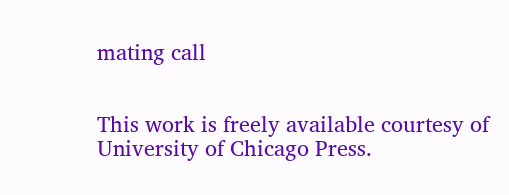mating call


This work is freely available courtesy of University of Chicago Press.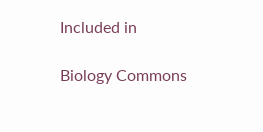Included in

Biology Commons